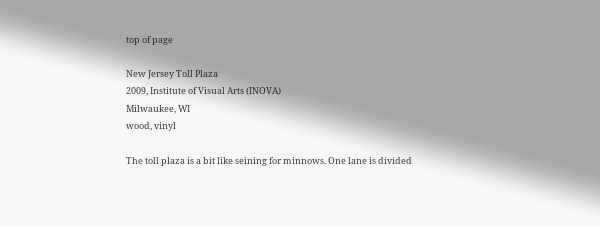top of page

New Jersey Toll Plaza
2009, Institute of Visual Arts (INOVA)
Milwaukee, WI
wood, vinyl

The toll plaza is a bit like seining for minnows. One lane is divided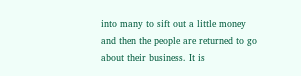into many to sift out a little money and then the people are returned to go about their business. It is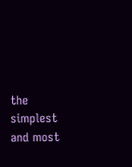the simplest and most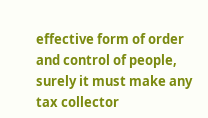effective form of order and control of people, surely it must make any tax collector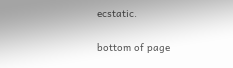ecstatic.

bottom of page